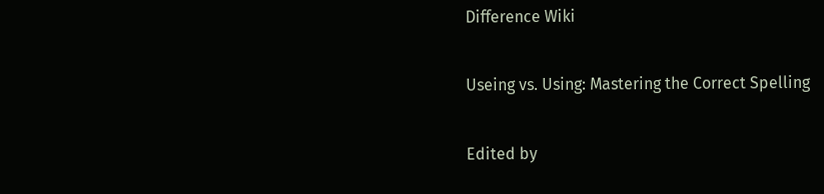Difference Wiki

Useing vs. Using: Mastering the Correct Spelling

Edited by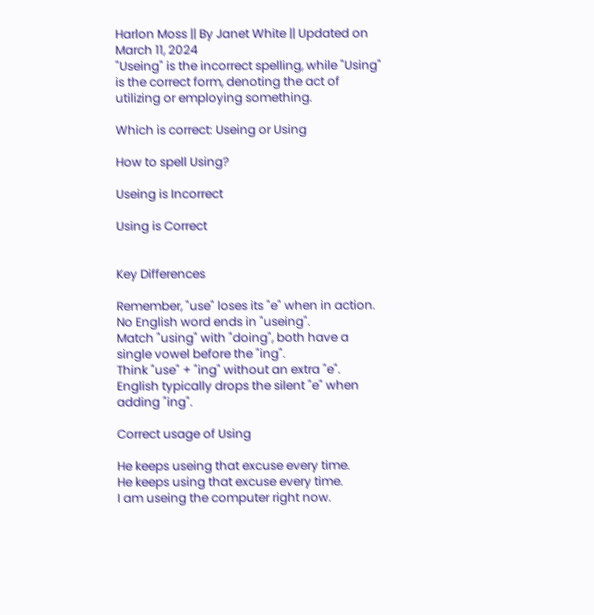Harlon Moss || By Janet White || Updated on March 11, 2024
"Useing" is the incorrect spelling, while "Using" is the correct form, denoting the act of utilizing or employing something.

Which is correct: Useing or Using

How to spell Using?

Useing is Incorrect

Using is Correct


Key Differences

Remember, "use" loses its "e" when in action.
No English word ends in "useing".
Match "using" with "doing", both have a single vowel before the "ing".
Think "use" + "ing" without an extra "e".
English typically drops the silent "e" when adding "ing".

Correct usage of Using

He keeps useing that excuse every time.
He keeps using that excuse every time.
I am useing the computer right now.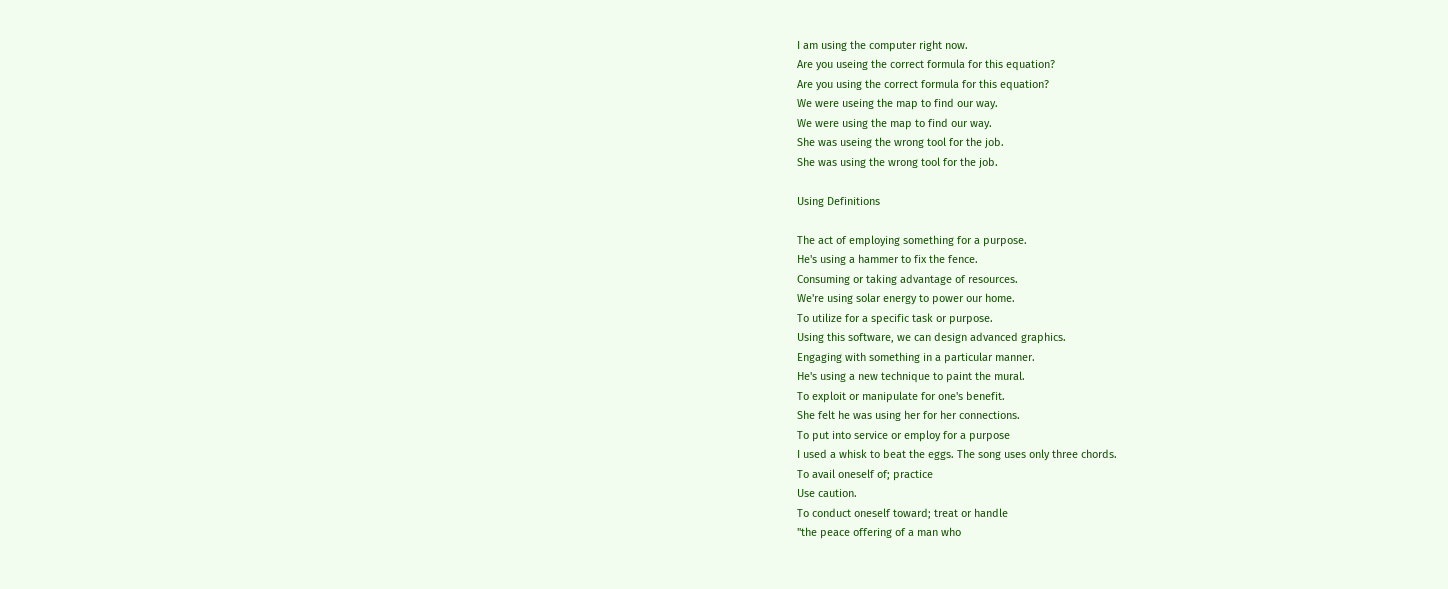I am using the computer right now.
Are you useing the correct formula for this equation?
Are you using the correct formula for this equation?
We were useing the map to find our way.
We were using the map to find our way.
She was useing the wrong tool for the job.
She was using the wrong tool for the job.

Using Definitions

The act of employing something for a purpose.
He's using a hammer to fix the fence.
Consuming or taking advantage of resources.
We're using solar energy to power our home.
To utilize for a specific task or purpose.
Using this software, we can design advanced graphics.
Engaging with something in a particular manner.
He's using a new technique to paint the mural.
To exploit or manipulate for one's benefit.
She felt he was using her for her connections.
To put into service or employ for a purpose
I used a whisk to beat the eggs. The song uses only three chords.
To avail oneself of; practice
Use caution.
To conduct oneself toward; treat or handle
"the peace offering of a man who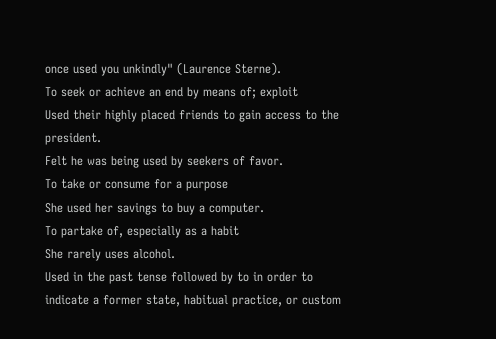once used you unkindly" (Laurence Sterne).
To seek or achieve an end by means of; exploit
Used their highly placed friends to gain access to the president.
Felt he was being used by seekers of favor.
To take or consume for a purpose
She used her savings to buy a computer.
To partake of, especially as a habit
She rarely uses alcohol.
Used in the past tense followed by to in order to indicate a former state, habitual practice, or custom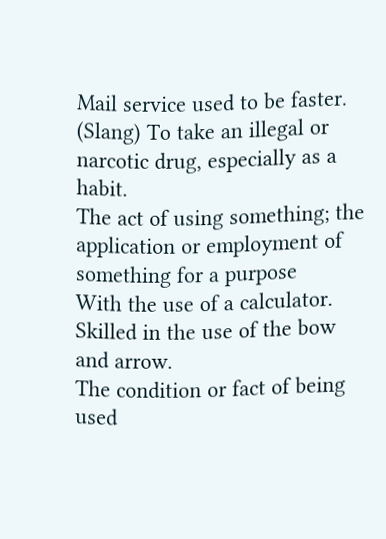Mail service used to be faster.
(Slang) To take an illegal or narcotic drug, especially as a habit.
The act of using something; the application or employment of something for a purpose
With the use of a calculator.
Skilled in the use of the bow and arrow.
The condition or fact of being used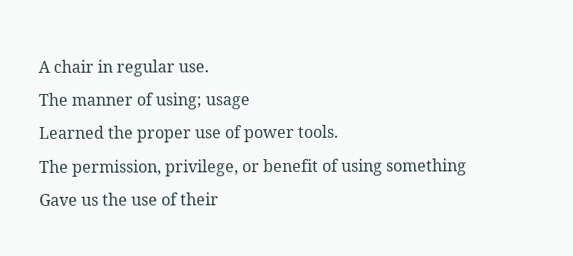A chair in regular use.
The manner of using; usage
Learned the proper use of power tools.
The permission, privilege, or benefit of using something
Gave us the use of their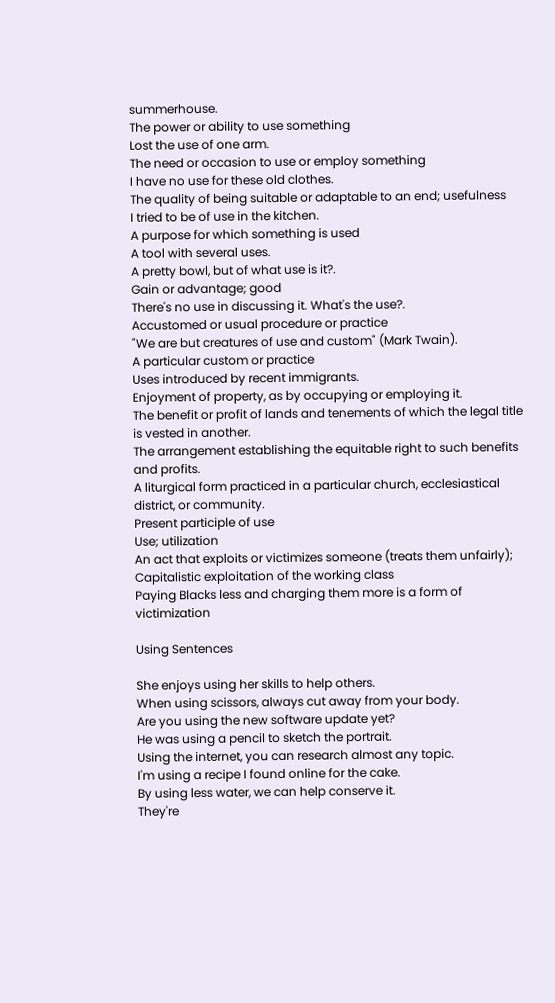summerhouse.
The power or ability to use something
Lost the use of one arm.
The need or occasion to use or employ something
I have no use for these old clothes.
The quality of being suitable or adaptable to an end; usefulness
I tried to be of use in the kitchen.
A purpose for which something is used
A tool with several uses.
A pretty bowl, but of what use is it?.
Gain or advantage; good
There's no use in discussing it. What's the use?.
Accustomed or usual procedure or practice
"We are but creatures of use and custom" (Mark Twain).
A particular custom or practice
Uses introduced by recent immigrants.
Enjoyment of property, as by occupying or employing it.
The benefit or profit of lands and tenements of which the legal title is vested in another.
The arrangement establishing the equitable right to such benefits and profits.
A liturgical form practiced in a particular church, ecclesiastical district, or community.
Present participle of use
Use; utilization
An act that exploits or victimizes someone (treats them unfairly);
Capitalistic exploitation of the working class
Paying Blacks less and charging them more is a form of victimization

Using Sentences

She enjoys using her skills to help others.
When using scissors, always cut away from your body.
Are you using the new software update yet?
He was using a pencil to sketch the portrait.
Using the internet, you can research almost any topic.
I'm using a recipe I found online for the cake.
By using less water, we can help conserve it.
They're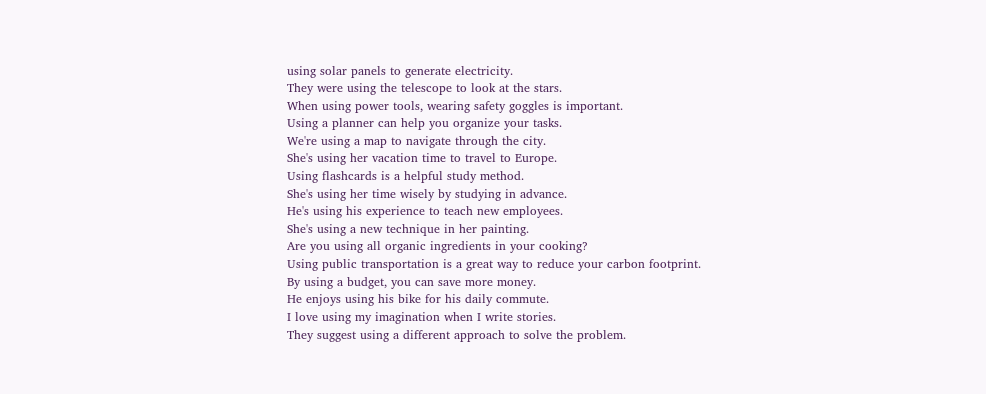using solar panels to generate electricity.
They were using the telescope to look at the stars.
When using power tools, wearing safety goggles is important.
Using a planner can help you organize your tasks.
We're using a map to navigate through the city.
She's using her vacation time to travel to Europe.
Using flashcards is a helpful study method.
She's using her time wisely by studying in advance.
He's using his experience to teach new employees.
She's using a new technique in her painting.
Are you using all organic ingredients in your cooking?
Using public transportation is a great way to reduce your carbon footprint.
By using a budget, you can save more money.
He enjoys using his bike for his daily commute.
I love using my imagination when I write stories.
They suggest using a different approach to solve the problem.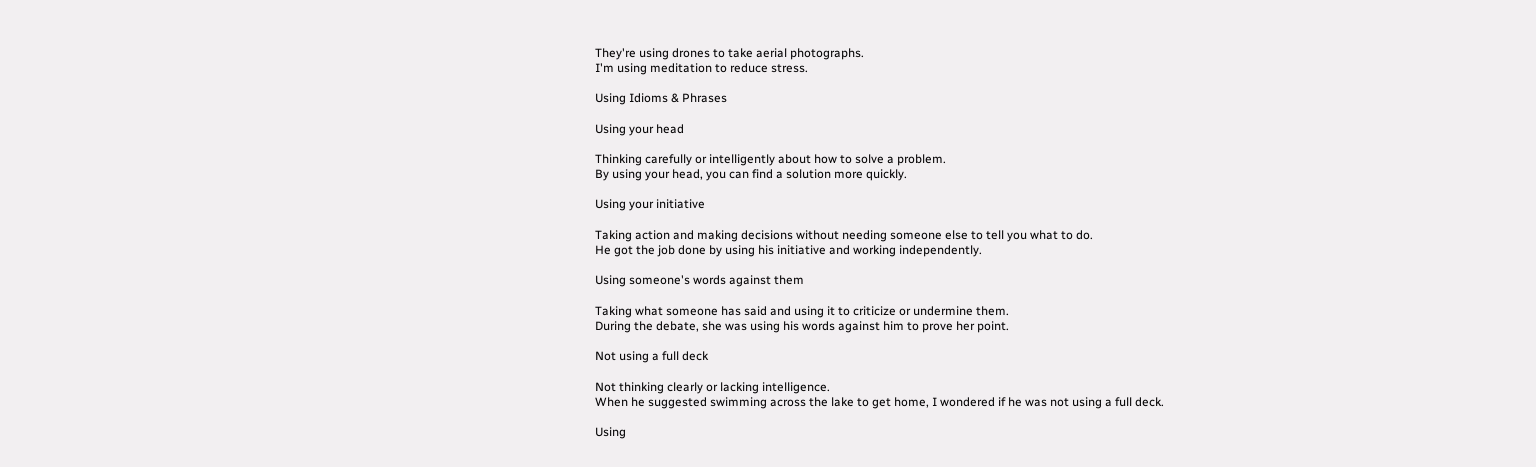They're using drones to take aerial photographs.
I'm using meditation to reduce stress.

Using Idioms & Phrases

Using your head

Thinking carefully or intelligently about how to solve a problem.
By using your head, you can find a solution more quickly.

Using your initiative

Taking action and making decisions without needing someone else to tell you what to do.
He got the job done by using his initiative and working independently.

Using someone's words against them

Taking what someone has said and using it to criticize or undermine them.
During the debate, she was using his words against him to prove her point.

Not using a full deck

Not thinking clearly or lacking intelligence.
When he suggested swimming across the lake to get home, I wondered if he was not using a full deck.

Using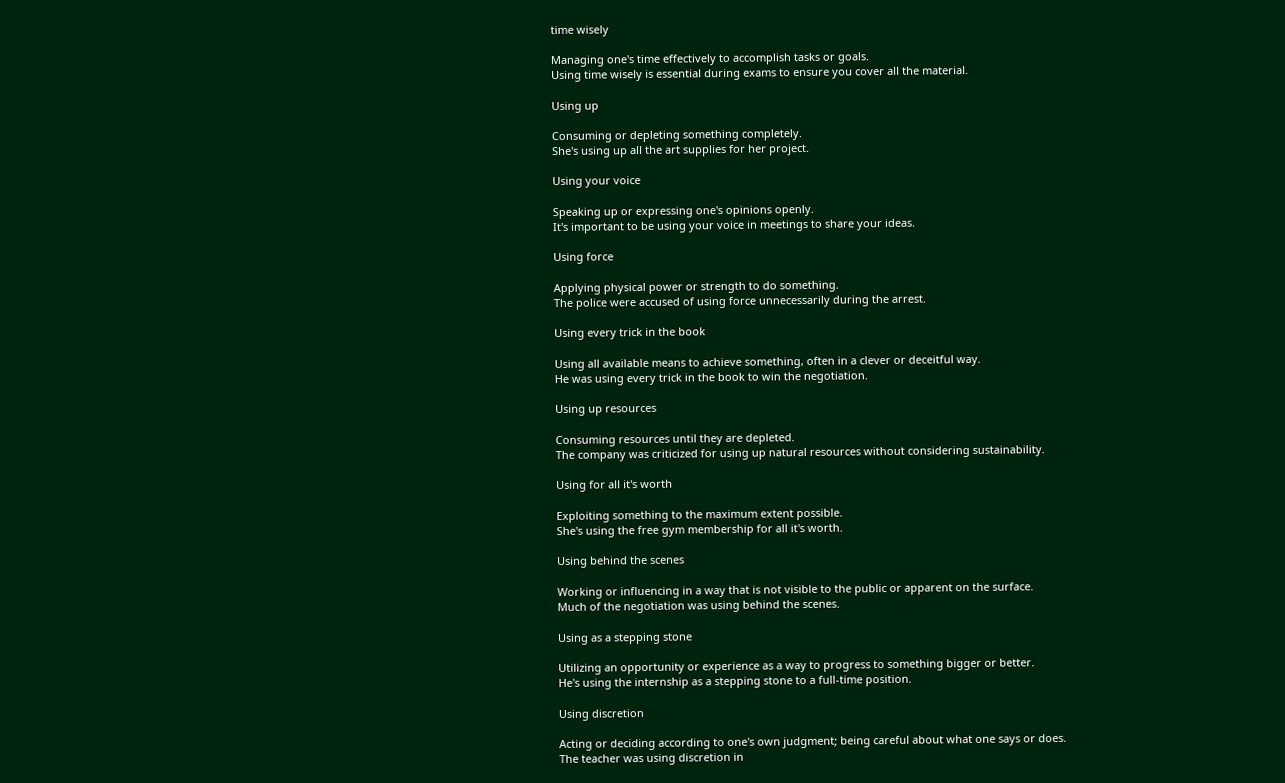time wisely

Managing one's time effectively to accomplish tasks or goals.
Using time wisely is essential during exams to ensure you cover all the material.

Using up

Consuming or depleting something completely.
She's using up all the art supplies for her project.

Using your voice

Speaking up or expressing one's opinions openly.
It's important to be using your voice in meetings to share your ideas.

Using force

Applying physical power or strength to do something.
The police were accused of using force unnecessarily during the arrest.

Using every trick in the book

Using all available means to achieve something, often in a clever or deceitful way.
He was using every trick in the book to win the negotiation.

Using up resources

Consuming resources until they are depleted.
The company was criticized for using up natural resources without considering sustainability.

Using for all it's worth

Exploiting something to the maximum extent possible.
She's using the free gym membership for all it's worth.

Using behind the scenes

Working or influencing in a way that is not visible to the public or apparent on the surface.
Much of the negotiation was using behind the scenes.

Using as a stepping stone

Utilizing an opportunity or experience as a way to progress to something bigger or better.
He's using the internship as a stepping stone to a full-time position.

Using discretion

Acting or deciding according to one's own judgment; being careful about what one says or does.
The teacher was using discretion in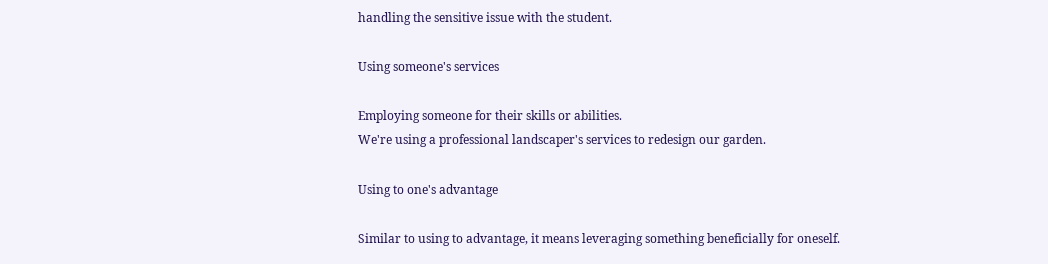handling the sensitive issue with the student.

Using someone's services

Employing someone for their skills or abilities.
We're using a professional landscaper's services to redesign our garden.

Using to one's advantage

Similar to using to advantage, it means leveraging something beneficially for oneself.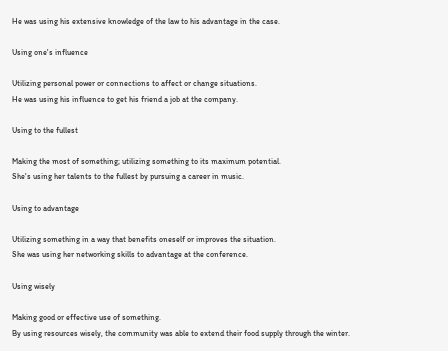He was using his extensive knowledge of the law to his advantage in the case.

Using one's influence

Utilizing personal power or connections to affect or change situations.
He was using his influence to get his friend a job at the company.

Using to the fullest

Making the most of something; utilizing something to its maximum potential.
She's using her talents to the fullest by pursuing a career in music.

Using to advantage

Utilizing something in a way that benefits oneself or improves the situation.
She was using her networking skills to advantage at the conference.

Using wisely

Making good or effective use of something.
By using resources wisely, the community was able to extend their food supply through the winter.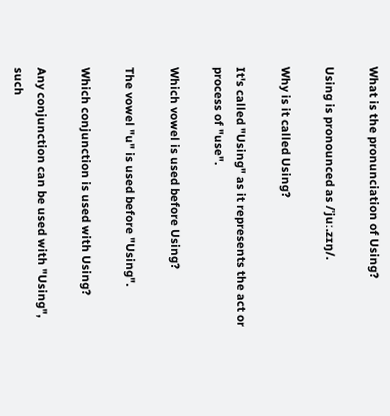What is the pronunciation of Using?

Using is pronounced as /ˈjuː.zɪŋ/.

Why is it called Using?

It's called "Using" as it represents the act or process of "use".

Which vowel is used before Using?

The vowel "u" is used before "Using".

Which conjunction is used with Using?

Any conjunction can be used with "Using", such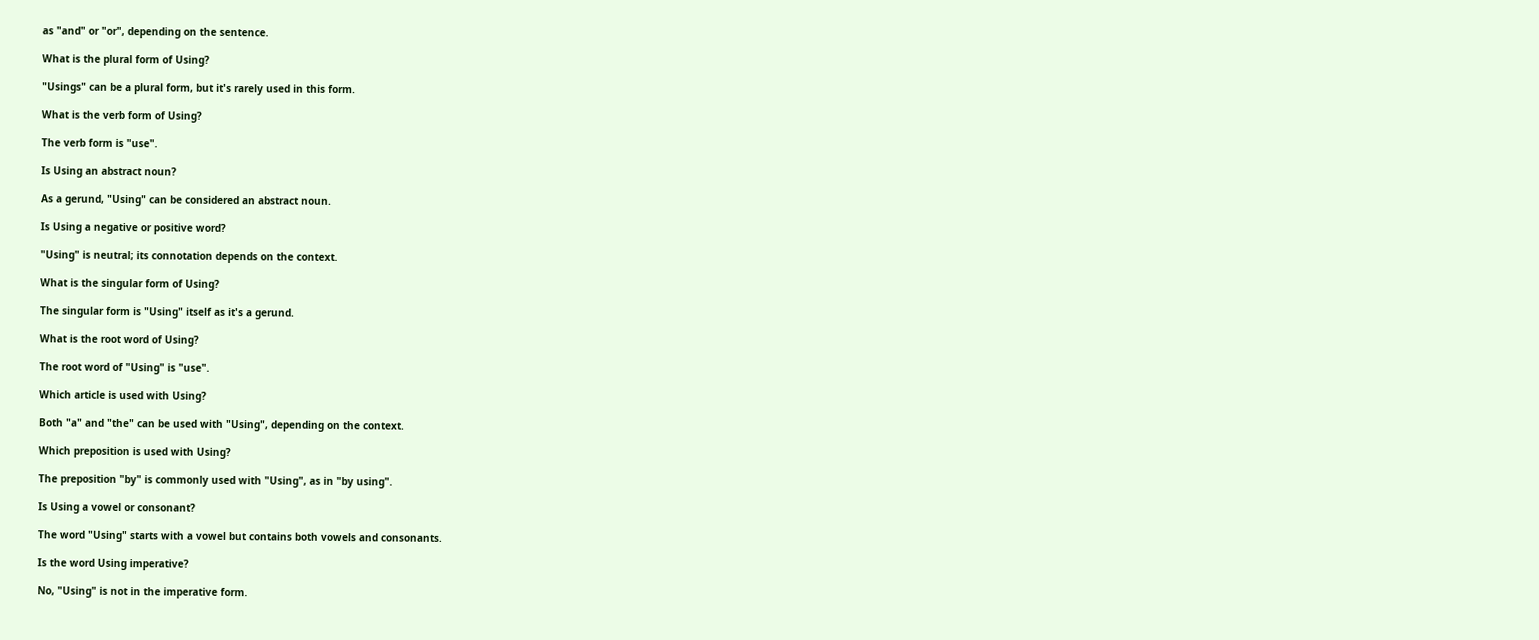as "and" or "or", depending on the sentence.

What is the plural form of Using?

"Usings" can be a plural form, but it's rarely used in this form.

What is the verb form of Using?

The verb form is "use".

Is Using an abstract noun?

As a gerund, "Using" can be considered an abstract noun.

Is Using a negative or positive word?

"Using" is neutral; its connotation depends on the context.

What is the singular form of Using?

The singular form is "Using" itself as it's a gerund.

What is the root word of Using?

The root word of "Using" is "use".

Which article is used with Using?

Both "a" and "the" can be used with "Using", depending on the context.

Which preposition is used with Using?

The preposition "by" is commonly used with "Using", as in "by using".

Is Using a vowel or consonant?

The word "Using" starts with a vowel but contains both vowels and consonants.

Is the word Using imperative?

No, "Using" is not in the imperative form.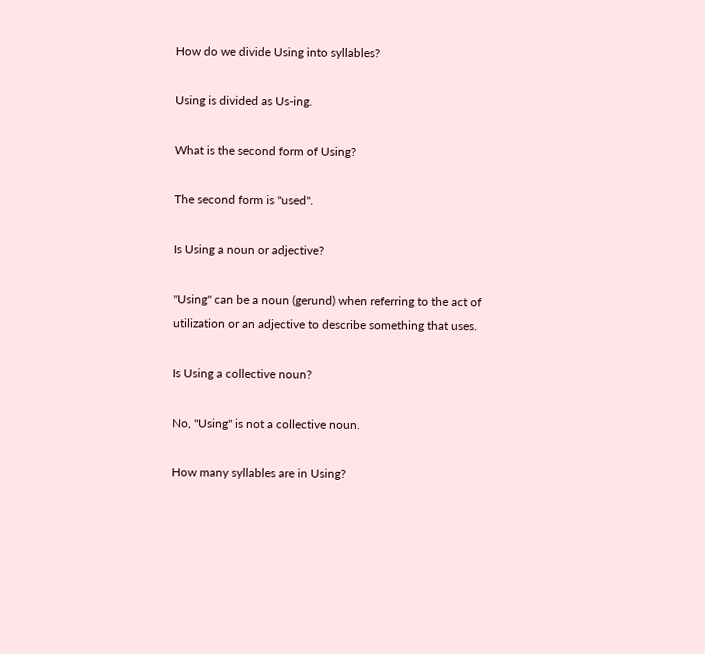How do we divide Using into syllables?

Using is divided as Us-ing.

What is the second form of Using?

The second form is "used".

Is Using a noun or adjective?

"Using" can be a noun (gerund) when referring to the act of utilization or an adjective to describe something that uses.

Is Using a collective noun?

No, "Using" is not a collective noun.

How many syllables are in Using?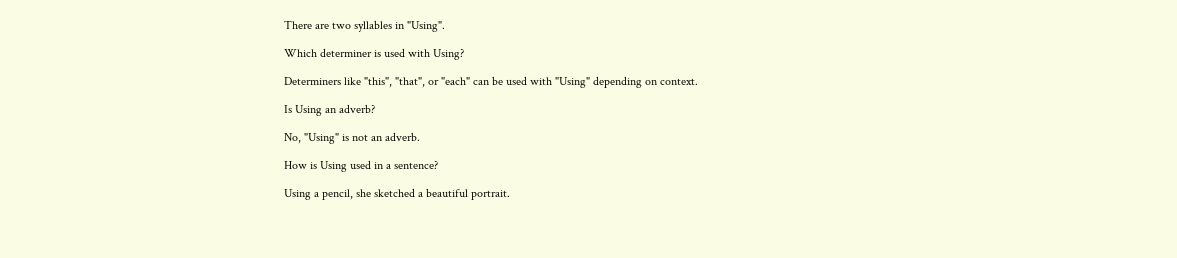There are two syllables in "Using".

Which determiner is used with Using?

Determiners like "this", "that", or "each" can be used with "Using" depending on context.

Is Using an adverb?

No, "Using" is not an adverb.

How is Using used in a sentence?

Using a pencil, she sketched a beautiful portrait.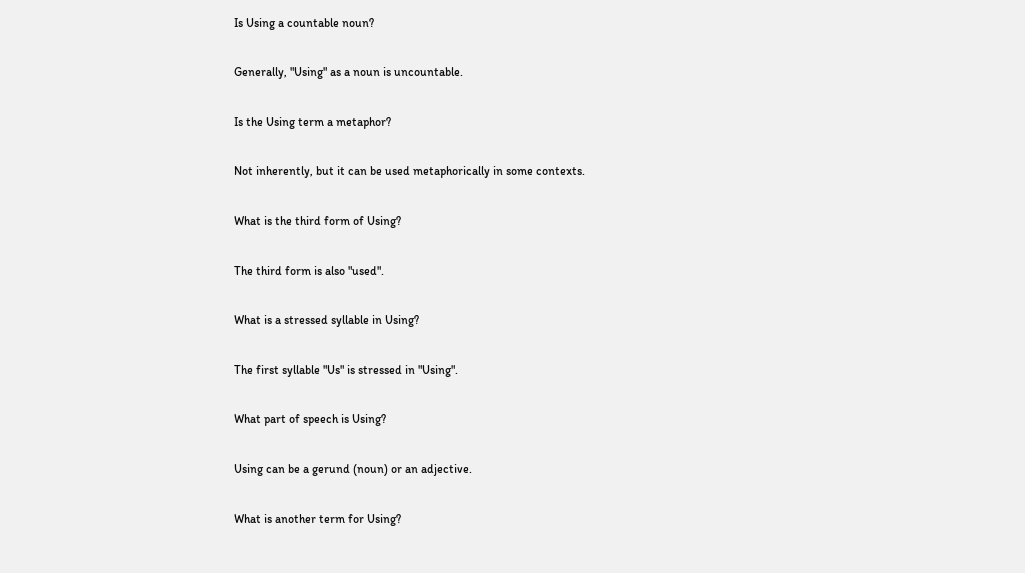Is Using a countable noun?

Generally, "Using" as a noun is uncountable.

Is the Using term a metaphor?

Not inherently, but it can be used metaphorically in some contexts.

What is the third form of Using?

The third form is also "used".

What is a stressed syllable in Using?

The first syllable "Us" is stressed in "Using".

What part of speech is Using?

Using can be a gerund (noun) or an adjective.

What is another term for Using?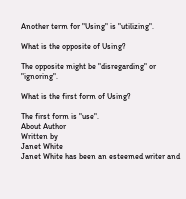Another term for "Using" is "utilizing".

What is the opposite of Using?

The opposite might be "disregarding" or "ignoring".

What is the first form of Using?

The first form is "use".
About Author
Written by
Janet White
Janet White has been an esteemed writer and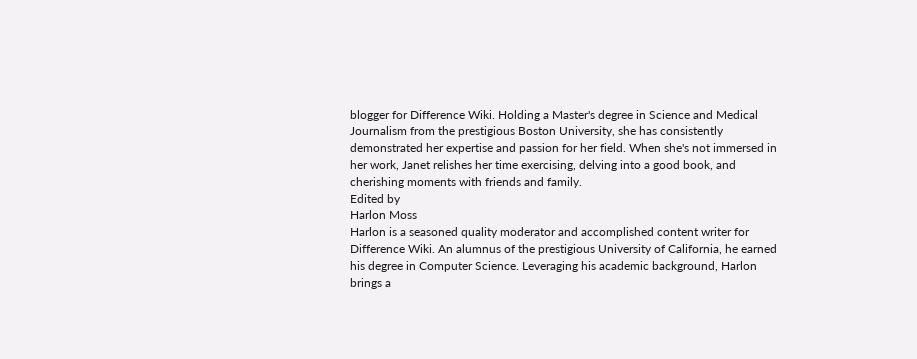blogger for Difference Wiki. Holding a Master's degree in Science and Medical Journalism from the prestigious Boston University, she has consistently demonstrated her expertise and passion for her field. When she's not immersed in her work, Janet relishes her time exercising, delving into a good book, and cherishing moments with friends and family.
Edited by
Harlon Moss
Harlon is a seasoned quality moderator and accomplished content writer for Difference Wiki. An alumnus of the prestigious University of California, he earned his degree in Computer Science. Leveraging his academic background, Harlon brings a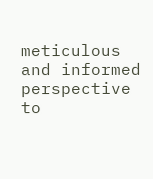meticulous and informed perspective to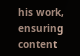his work, ensuring content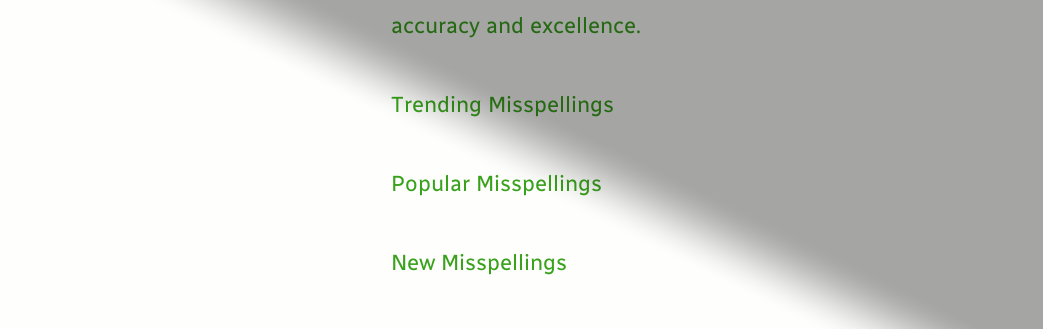accuracy and excellence.

Trending Misspellings

Popular Misspellings

New Misspellings